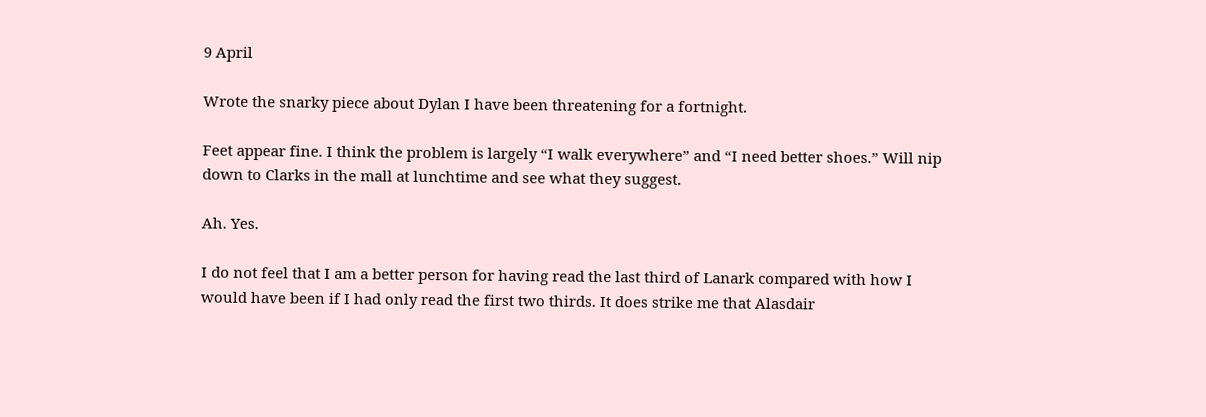9 April

Wrote the snarky piece about Dylan I have been threatening for a fortnight.

Feet appear fine. I think the problem is largely “I walk everywhere” and “I need better shoes.” Will nip down to Clarks in the mall at lunchtime and see what they suggest.

Ah. Yes.

I do not feel that I am a better person for having read the last third of Lanark compared with how I would have been if I had only read the first two thirds. It does strike me that Alasdair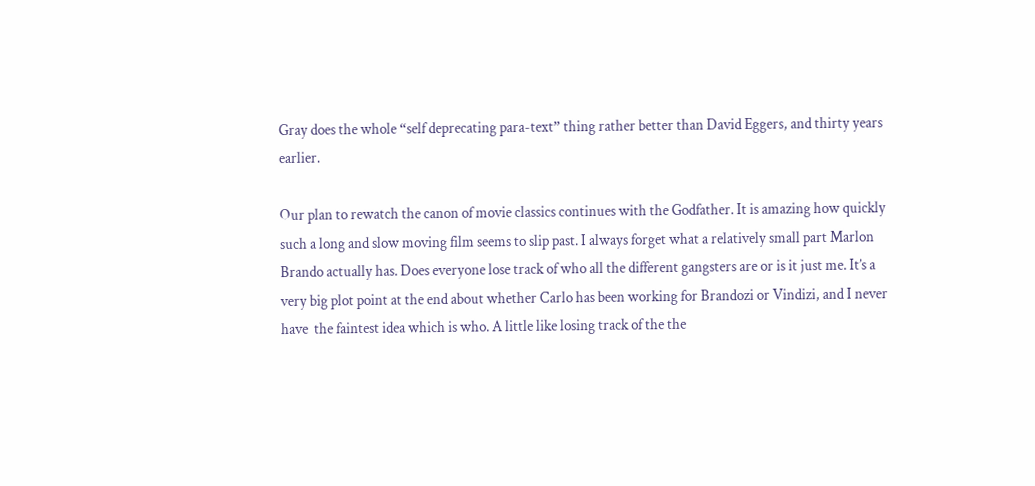Gray does the whole “self deprecating para-text” thing rather better than David Eggers, and thirty years earlier.

Our plan to rewatch the canon of movie classics continues with the Godfather. It is amazing how quickly such a long and slow moving film seems to slip past. I always forget what a relatively small part Marlon Brando actually has. Does everyone lose track of who all the different gangsters are or is it just me. It’s a very big plot point at the end about whether Carlo has been working for Brandozi or Vindizi, and I never have  the faintest idea which is who. A little like losing track of the the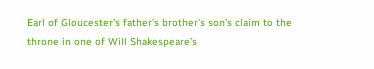Earl of Gloucester’s father’s brother’s son’s claim to the throne in one of Will Shakespeare’s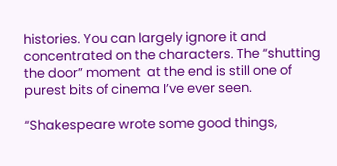histories. You can largely ignore it and concentrated on the characters. The “shutting the door” moment  at the end is still one of purest bits of cinema I’ve ever seen.

“Shakespeare wrote some good things,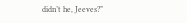didn’t he, Jeeves?”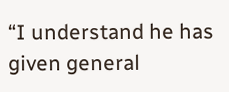“I understand he has given general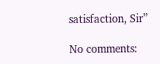satisfaction, Sir”

No comments: